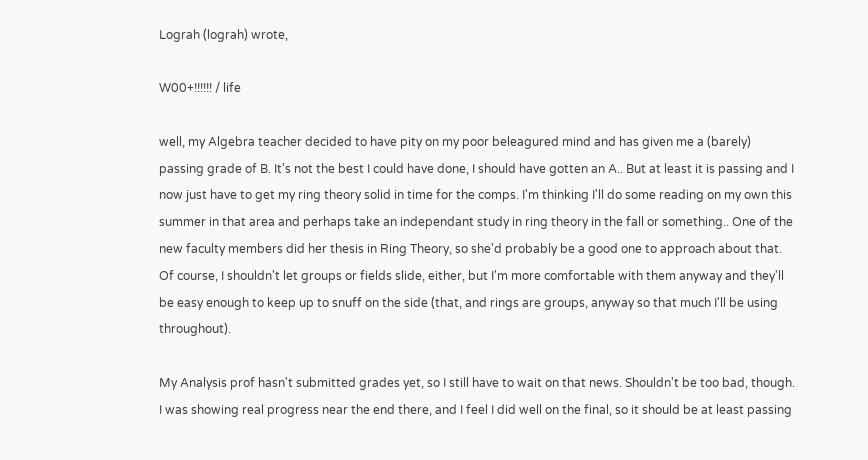Lograh (lograh) wrote,

W00+!!!!!! / life

well, my Algebra teacher decided to have pity on my poor beleagured mind and has given me a (barely) passing grade of B. It's not the best I could have done, I should have gotten an A.. But at least it is passing and I now just have to get my ring theory solid in time for the comps. I'm thinking I'll do some reading on my own this summer in that area and perhaps take an independant study in ring theory in the fall or something.. One of the new faculty members did her thesis in Ring Theory, so she'd probably be a good one to approach about that.
Of course, I shouldn't let groups or fields slide, either, but I'm more comfortable with them anyway and they'll be easy enough to keep up to snuff on the side (that, and rings are groups, anyway so that much I'll be using throughout).

My Analysis prof hasn't submitted grades yet, so I still have to wait on that news. Shouldn't be too bad, though. I was showing real progress near the end there, and I feel I did well on the final, so it should be at least passing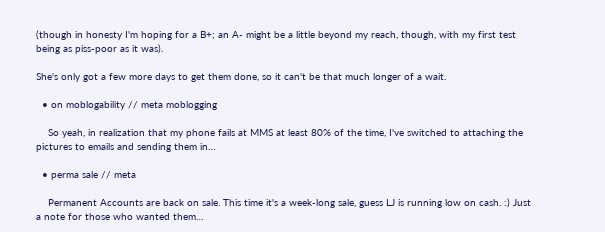(though in honesty I'm hoping for a B+; an A- might be a little beyond my reach, though, with my first test being as piss-poor as it was).

She's only got a few more days to get them done, so it can't be that much longer of a wait.

  • on moblogability // meta moblogging

    So yeah, in realization that my phone fails at MMS at least 80% of the time, I've switched to attaching the pictures to emails and sending them in…

  • perma sale // meta

    Permanent Accounts are back on sale. This time it's a week-long sale, guess LJ is running low on cash. :) Just a note for those who wanted them…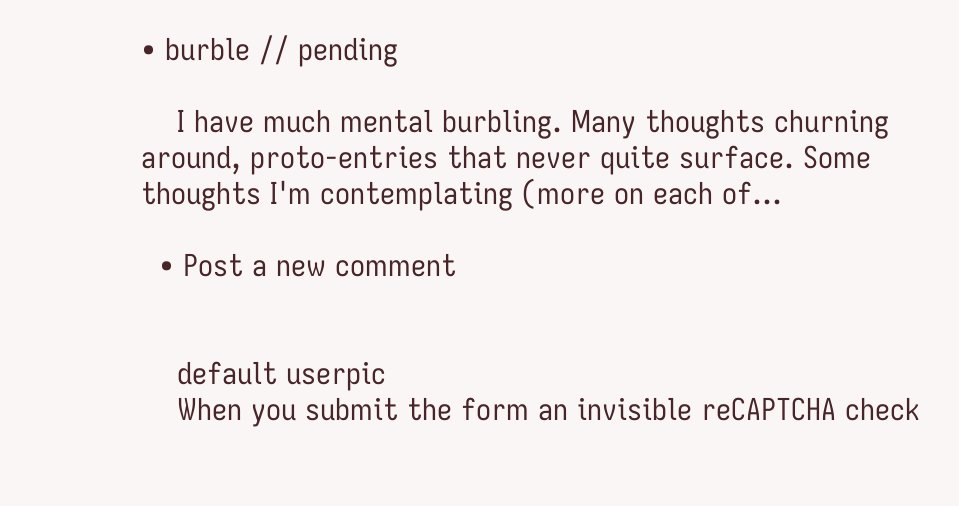• burble // pending

    I have much mental burbling. Many thoughts churning around, proto-entries that never quite surface. Some thoughts I'm contemplating (more on each of…

  • Post a new comment


    default userpic
    When you submit the form an invisible reCAPTCHA check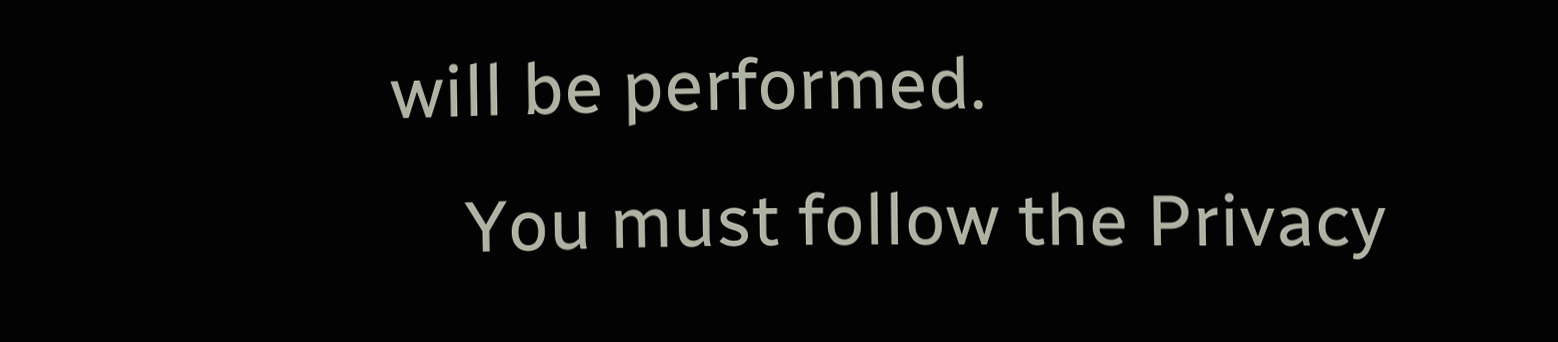will be performed.
    You must follow the Privacy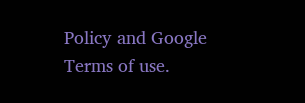Policy and Google Terms of use.